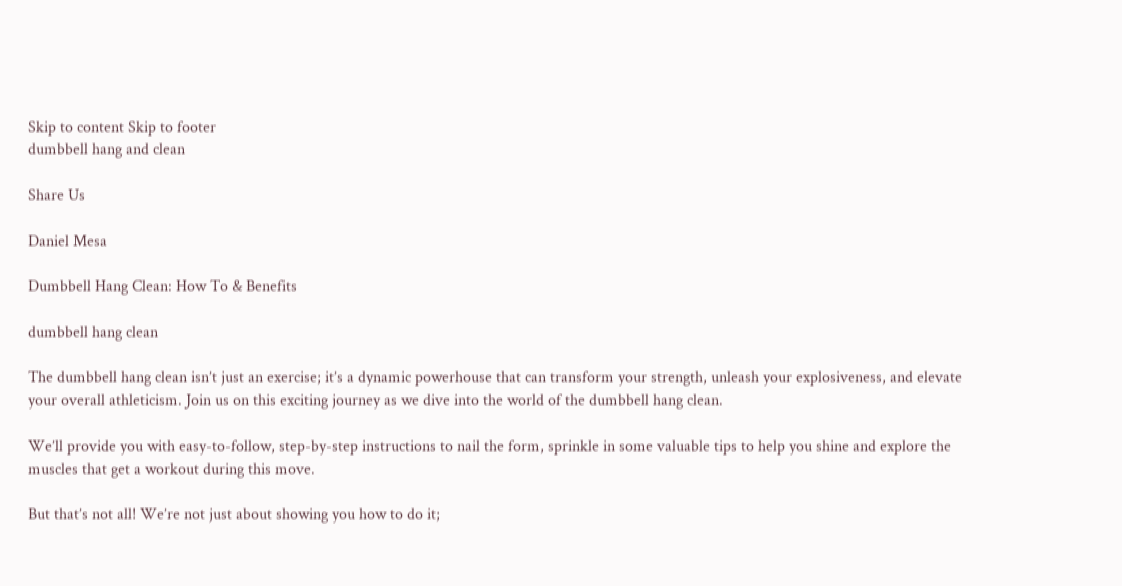Skip to content Skip to footer
dumbbell hang and clean

Share Us

Daniel Mesa

Dumbbell Hang Clean: How To & Benefits

dumbbell hang clean

The dumbbell hang clean isn’t just an exercise; it’s a dynamic powerhouse that can transform your strength, unleash your explosiveness, and elevate your overall athleticism. Join us on this exciting journey as we dive into the world of the dumbbell hang clean.

We’ll provide you with easy-to-follow, step-by-step instructions to nail the form, sprinkle in some valuable tips to help you shine and explore the muscles that get a workout during this move.

But that’s not all! We’re not just about showing you how to do it;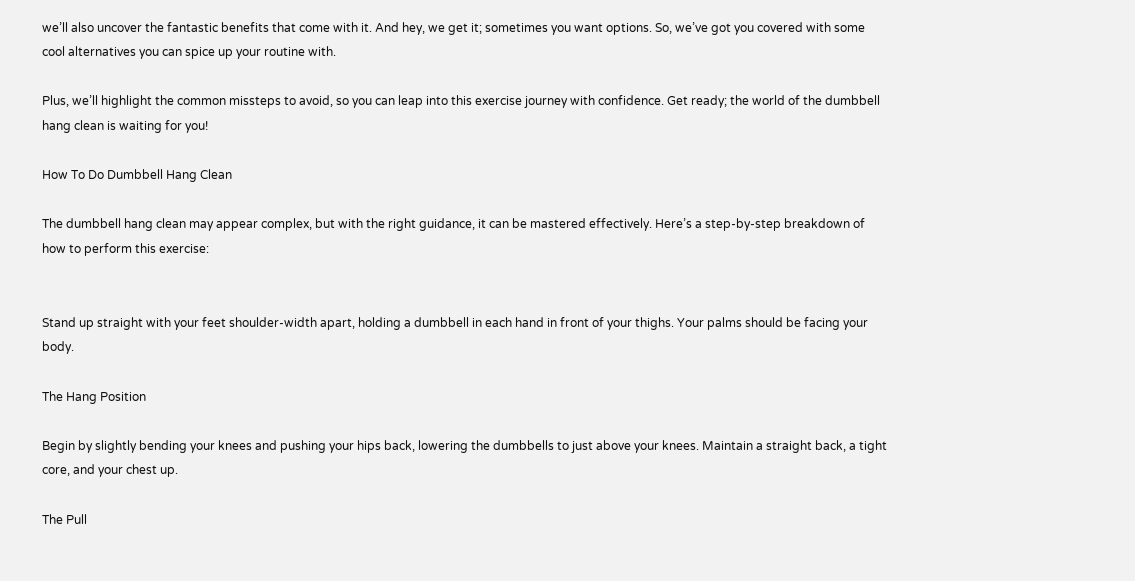we’ll also uncover the fantastic benefits that come with it. And hey, we get it; sometimes you want options. So, we’ve got you covered with some cool alternatives you can spice up your routine with.

Plus, we’ll highlight the common missteps to avoid, so you can leap into this exercise journey with confidence. Get ready; the world of the dumbbell hang clean is waiting for you!

How To Do Dumbbell Hang Clean

The dumbbell hang clean may appear complex, but with the right guidance, it can be mastered effectively. Here’s a step-by-step breakdown of how to perform this exercise:


Stand up straight with your feet shoulder-width apart, holding a dumbbell in each hand in front of your thighs. Your palms should be facing your body.

The Hang Position

Begin by slightly bending your knees and pushing your hips back, lowering the dumbbells to just above your knees. Maintain a straight back, a tight core, and your chest up.

The Pull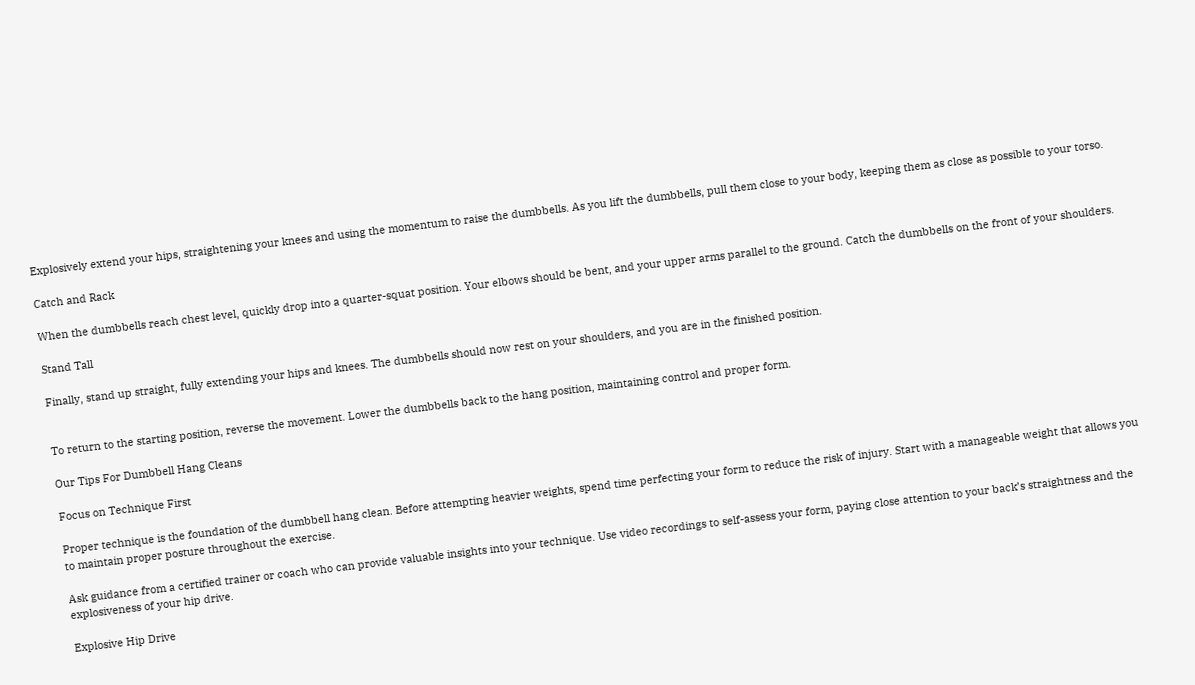Explosively extend your hips, straightening your knees and using the momentum to raise the dumbbells. As you lift the dumbbells, pull them close to your body, keeping them as close as possible to your torso.

Catch and Rack

When the dumbbells reach chest level, quickly drop into a quarter-squat position. Your elbows should be bent, and your upper arms parallel to the ground. Catch the dumbbells on the front of your shoulders.

Stand Tall

Finally, stand up straight, fully extending your hips and knees. The dumbbells should now rest on your shoulders, and you are in the finished position.


To return to the starting position, reverse the movement. Lower the dumbbells back to the hang position, maintaining control and proper form.

Our Tips For Dumbbell Hang Cleans

Focus on Technique First

Proper technique is the foundation of the dumbbell hang clean. Before attempting heavier weights, spend time perfecting your form to reduce the risk of injury. Start with a manageable weight that allows you to maintain proper posture throughout the exercise.

Ask guidance from a certified trainer or coach who can provide valuable insights into your technique. Use video recordings to self-assess your form, paying close attention to your back’s straightness and the explosiveness of your hip drive.

Explosive Hip Drive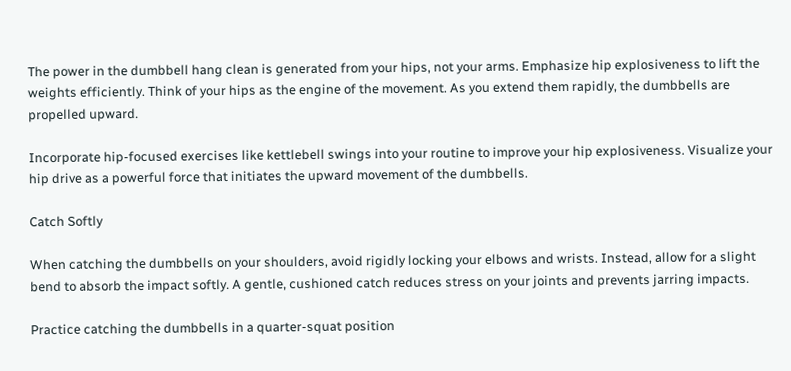The power in the dumbbell hang clean is generated from your hips, not your arms. Emphasize hip explosiveness to lift the weights efficiently. Think of your hips as the engine of the movement. As you extend them rapidly, the dumbbells are propelled upward.

Incorporate hip-focused exercises like kettlebell swings into your routine to improve your hip explosiveness. Visualize your hip drive as a powerful force that initiates the upward movement of the dumbbells.

Catch Softly

When catching the dumbbells on your shoulders, avoid rigidly locking your elbows and wrists. Instead, allow for a slight bend to absorb the impact softly. A gentle, cushioned catch reduces stress on your joints and prevents jarring impacts.

Practice catching the dumbbells in a quarter-squat position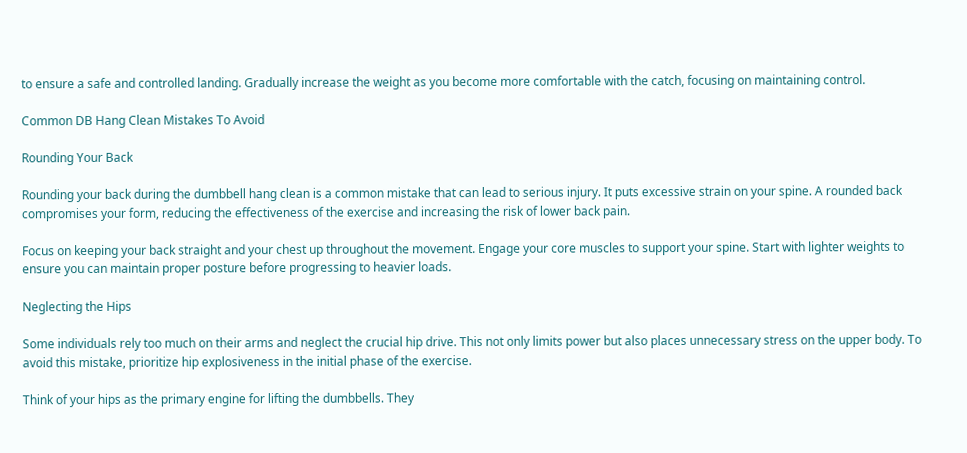to ensure a safe and controlled landing. Gradually increase the weight as you become more comfortable with the catch, focusing on maintaining control.

Common DB Hang Clean Mistakes To Avoid

Rounding Your Back

Rounding your back during the dumbbell hang clean is a common mistake that can lead to serious injury. It puts excessive strain on your spine. A rounded back compromises your form, reducing the effectiveness of the exercise and increasing the risk of lower back pain.

Focus on keeping your back straight and your chest up throughout the movement. Engage your core muscles to support your spine. Start with lighter weights to ensure you can maintain proper posture before progressing to heavier loads.

Neglecting the Hips

Some individuals rely too much on their arms and neglect the crucial hip drive. This not only limits power but also places unnecessary stress on the upper body. To avoid this mistake, prioritize hip explosiveness in the initial phase of the exercise.

Think of your hips as the primary engine for lifting the dumbbells. They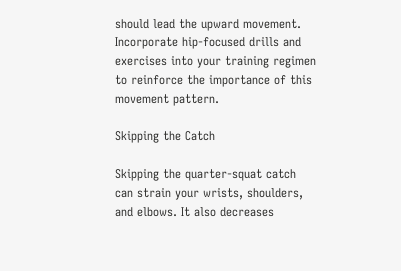should lead the upward movement. Incorporate hip-focused drills and exercises into your training regimen to reinforce the importance of this movement pattern.

Skipping the Catch

Skipping the quarter-squat catch can strain your wrists, shoulders, and elbows. It also decreases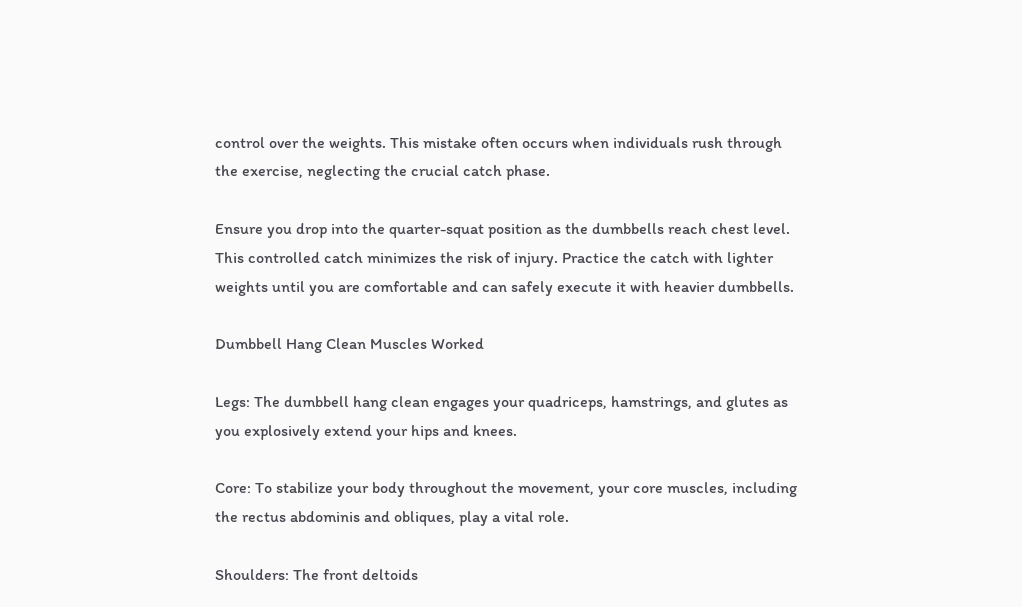control over the weights. This mistake often occurs when individuals rush through the exercise, neglecting the crucial catch phase.

Ensure you drop into the quarter-squat position as the dumbbells reach chest level. This controlled catch minimizes the risk of injury. Practice the catch with lighter weights until you are comfortable and can safely execute it with heavier dumbbells.

Dumbbell Hang Clean Muscles Worked

Legs: The dumbbell hang clean engages your quadriceps, hamstrings, and glutes as you explosively extend your hips and knees.

Core: To stabilize your body throughout the movement, your core muscles, including the rectus abdominis and obliques, play a vital role.

Shoulders: The front deltoids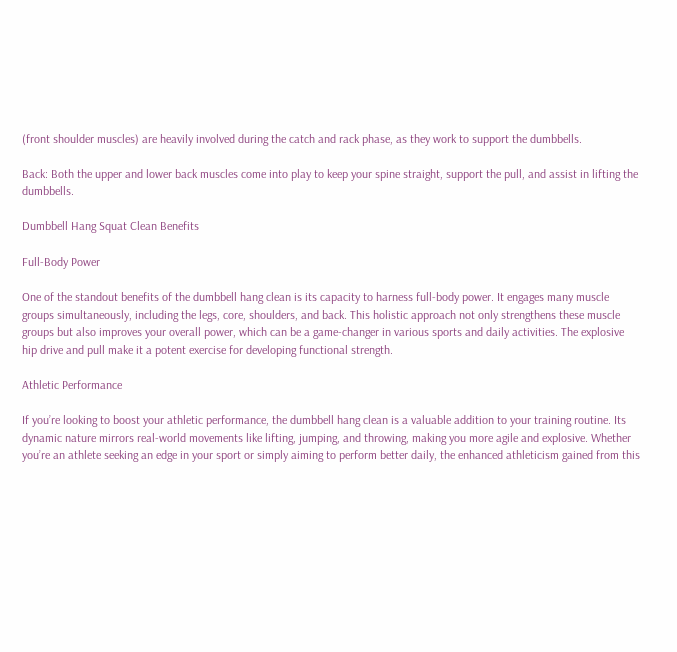(front shoulder muscles) are heavily involved during the catch and rack phase, as they work to support the dumbbells.

Back: Both the upper and lower back muscles come into play to keep your spine straight, support the pull, and assist in lifting the dumbbells.

Dumbbell Hang Squat Clean Benefits

Full-Body Power

One of the standout benefits of the dumbbell hang clean is its capacity to harness full-body power. It engages many muscle groups simultaneously, including the legs, core, shoulders, and back. This holistic approach not only strengthens these muscle groups but also improves your overall power, which can be a game-changer in various sports and daily activities. The explosive hip drive and pull make it a potent exercise for developing functional strength.

Athletic Performance

If you’re looking to boost your athletic performance, the dumbbell hang clean is a valuable addition to your training routine. Its dynamic nature mirrors real-world movements like lifting, jumping, and throwing, making you more agile and explosive. Whether you’re an athlete seeking an edge in your sport or simply aiming to perform better daily, the enhanced athleticism gained from this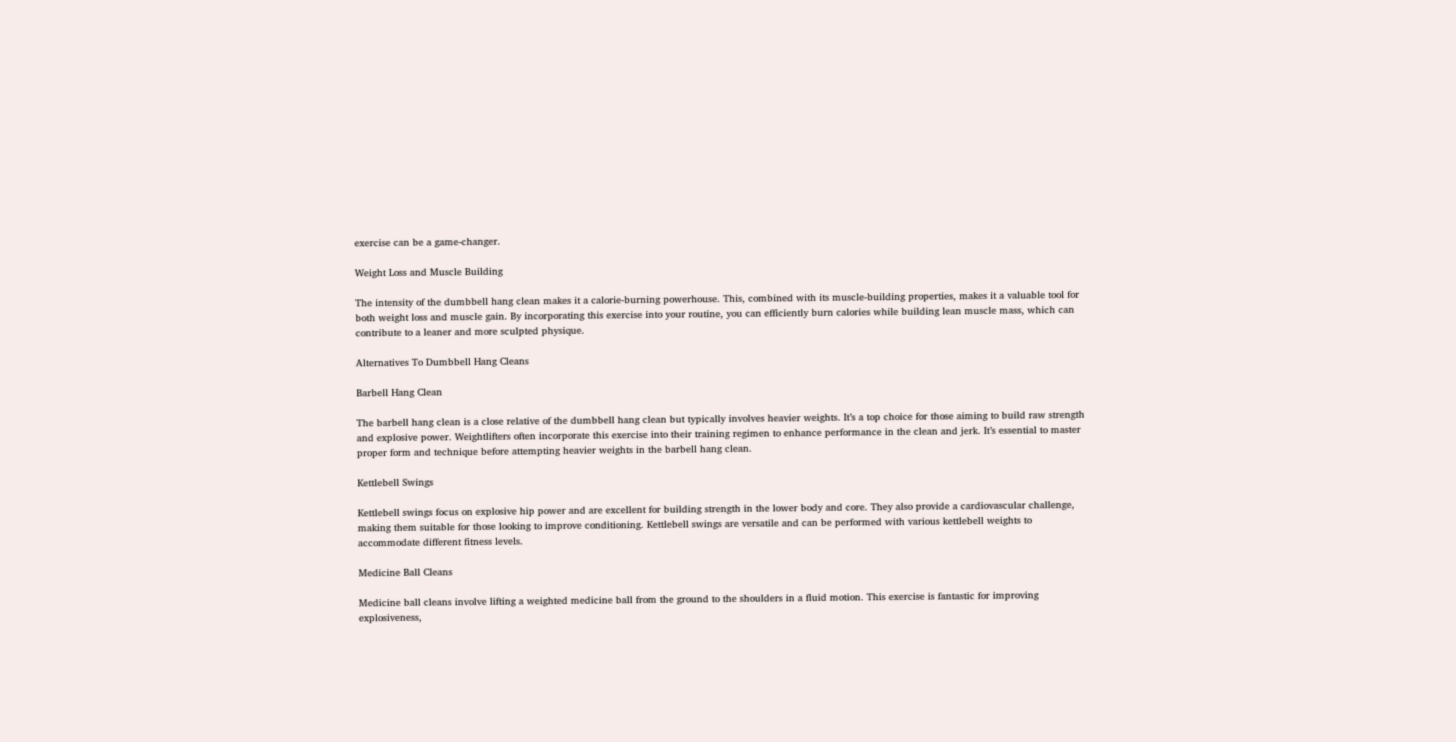exercise can be a game-changer.

Weight Loss and Muscle Building

The intensity of the dumbbell hang clean makes it a calorie-burning powerhouse. This, combined with its muscle-building properties, makes it a valuable tool for both weight loss and muscle gain. By incorporating this exercise into your routine, you can efficiently burn calories while building lean muscle mass, which can contribute to a leaner and more sculpted physique.

Alternatives To Dumbbell Hang Cleans

Barbell Hang Clean

The barbell hang clean is a close relative of the dumbbell hang clean but typically involves heavier weights. It’s a top choice for those aiming to build raw strength and explosive power. Weightlifters often incorporate this exercise into their training regimen to enhance performance in the clean and jerk. It’s essential to master proper form and technique before attempting heavier weights in the barbell hang clean.

Kettlebell Swings

Kettlebell swings focus on explosive hip power and are excellent for building strength in the lower body and core. They also provide a cardiovascular challenge, making them suitable for those looking to improve conditioning. Kettlebell swings are versatile and can be performed with various kettlebell weights to accommodate different fitness levels.

Medicine Ball Cleans

Medicine ball cleans involve lifting a weighted medicine ball from the ground to the shoulders in a fluid motion. This exercise is fantastic for improving explosiveness,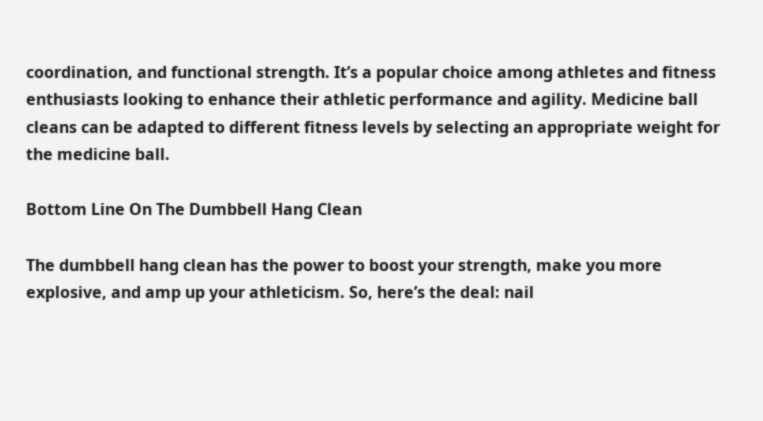coordination, and functional strength. It’s a popular choice among athletes and fitness enthusiasts looking to enhance their athletic performance and agility. Medicine ball cleans can be adapted to different fitness levels by selecting an appropriate weight for the medicine ball.

Bottom Line On The Dumbbell Hang Clean

The dumbbell hang clean has the power to boost your strength, make you more explosive, and amp up your athleticism. So, here’s the deal: nail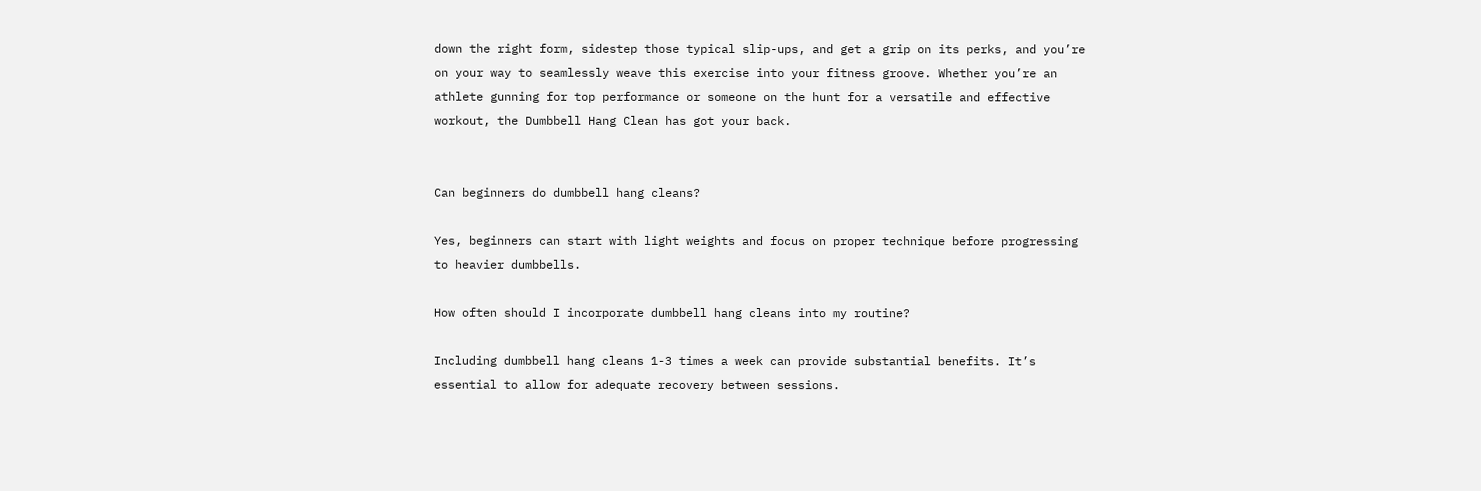down the right form, sidestep those typical slip-ups, and get a grip on its perks, and you’re on your way to seamlessly weave this exercise into your fitness groove. Whether you’re an athlete gunning for top performance or someone on the hunt for a versatile and effective workout, the Dumbbell Hang Clean has got your back.


Can beginners do dumbbell hang cleans?

Yes, beginners can start with light weights and focus on proper technique before progressing to heavier dumbbells.

How often should I incorporate dumbbell hang cleans into my routine?

Including dumbbell hang cleans 1-3 times a week can provide substantial benefits. It’s essential to allow for adequate recovery between sessions.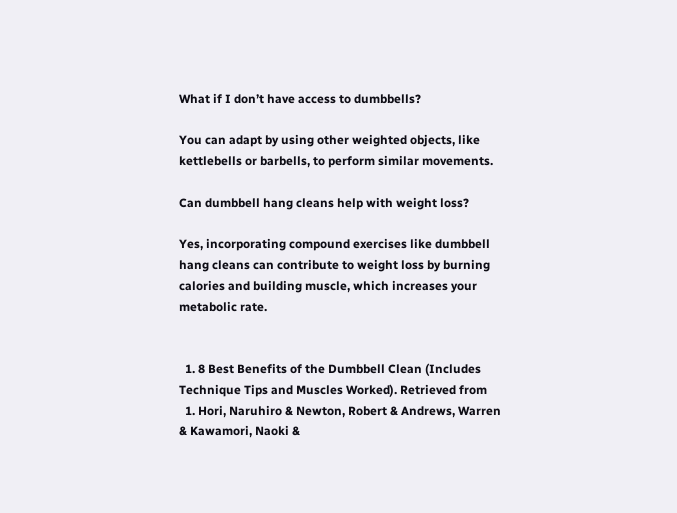What if I don’t have access to dumbbells?

You can adapt by using other weighted objects, like kettlebells or barbells, to perform similar movements.

Can dumbbell hang cleans help with weight loss?

Yes, incorporating compound exercises like dumbbell hang cleans can contribute to weight loss by burning calories and building muscle, which increases your metabolic rate.


  1. 8 Best Benefits of the Dumbbell Clean (Includes Technique Tips and Muscles Worked). Retrieved from
  1. Hori, Naruhiro & Newton, Robert & Andrews, Warren & Kawamori, Naoki &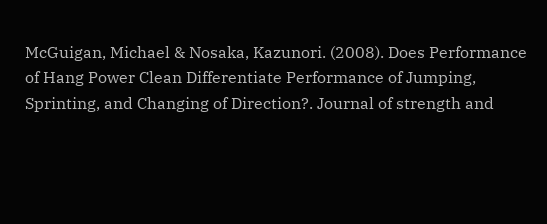McGuigan, Michael & Nosaka, Kazunori. (2008). Does Performance of Hang Power Clean Differentiate Performance of Jumping, Sprinting, and Changing of Direction?. Journal of strength and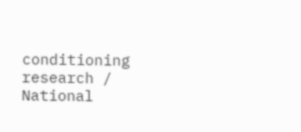conditioning research / National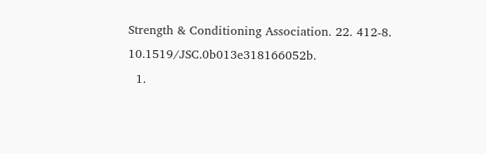Strength & Conditioning Association. 22. 412-8. 10.1519/JSC.0b013e318166052b.
  1.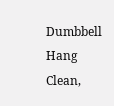Dumbbell Hang Clean,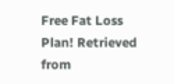Free Fat Loss Plan! Retrieved from